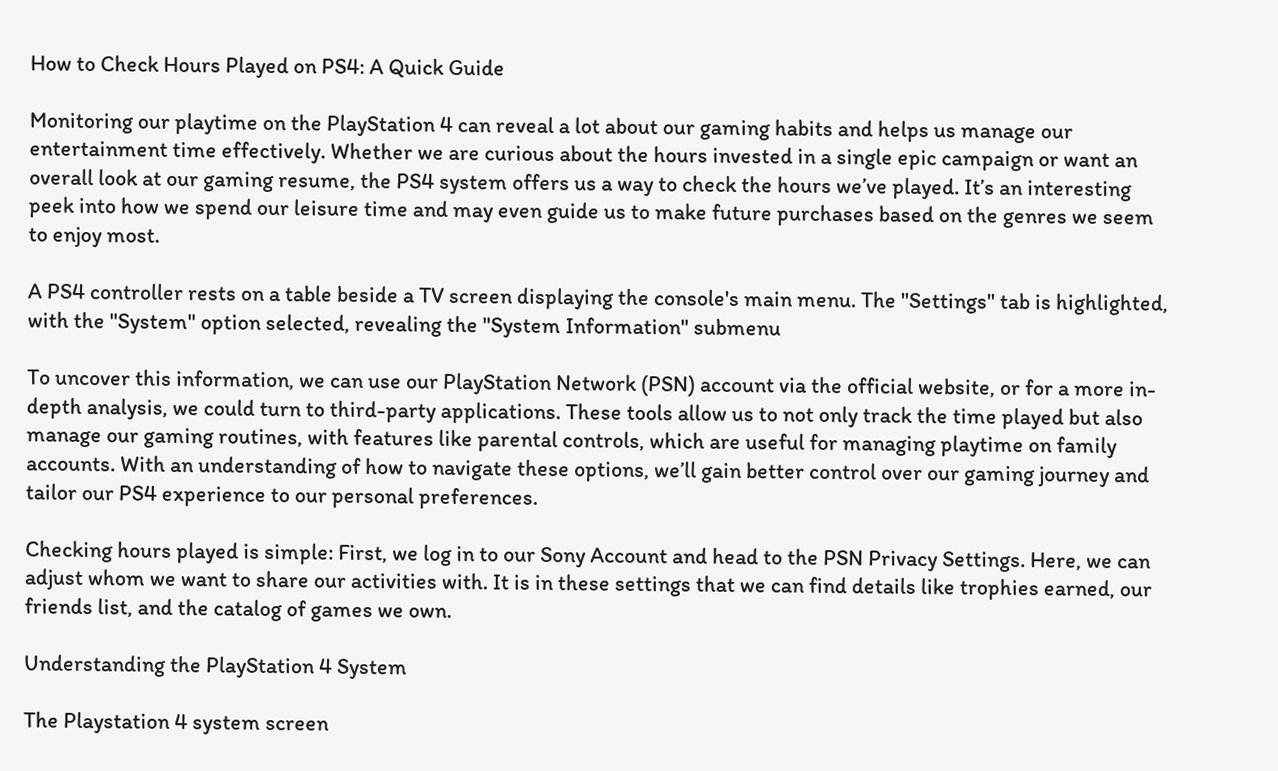How to Check Hours Played on PS4: A Quick Guide

Monitoring our playtime on the PlayStation 4 can reveal a lot about our gaming habits and helps us manage our entertainment time effectively. Whether we are curious about the hours invested in a single epic campaign or want an overall look at our gaming resume, the PS4 system offers us a way to check the hours we’ve played. It’s an interesting peek into how we spend our leisure time and may even guide us to make future purchases based on the genres we seem to enjoy most.

A PS4 controller rests on a table beside a TV screen displaying the console's main menu. The "Settings" tab is highlighted, with the "System" option selected, revealing the "System Information" submenu

To uncover this information, we can use our PlayStation Network (PSN) account via the official website, or for a more in-depth analysis, we could turn to third-party applications. These tools allow us to not only track the time played but also manage our gaming routines, with features like parental controls, which are useful for managing playtime on family accounts. With an understanding of how to navigate these options, we’ll gain better control over our gaming journey and tailor our PS4 experience to our personal preferences.

Checking hours played is simple: First, we log in to our Sony Account and head to the PSN Privacy Settings. Here, we can adjust whom we want to share our activities with. It is in these settings that we can find details like trophies earned, our friends list, and the catalog of games we own.

Understanding the PlayStation 4 System

The Playstation 4 system screen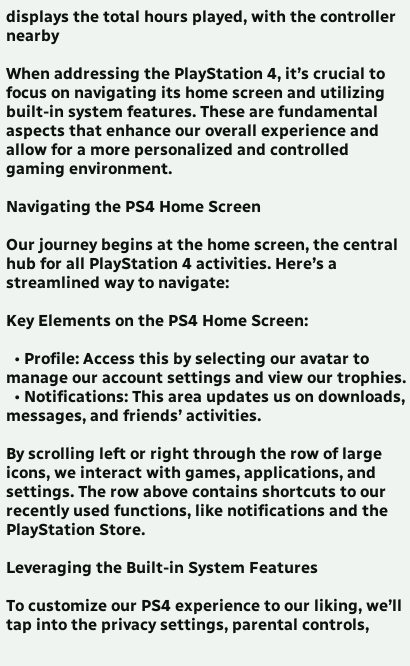displays the total hours played, with the controller nearby

When addressing the PlayStation 4, it’s crucial to focus on navigating its home screen and utilizing built-in system features. These are fundamental aspects that enhance our overall experience and allow for a more personalized and controlled gaming environment.

Navigating the PS4 Home Screen

Our journey begins at the home screen, the central hub for all PlayStation 4 activities. Here’s a streamlined way to navigate:

Key Elements on the PS4 Home Screen:

  • Profile: Access this by selecting our avatar to manage our account settings and view our trophies.
  • Notifications: This area updates us on downloads, messages, and friends’ activities.

By scrolling left or right through the row of large icons, we interact with games, applications, and settings. The row above contains shortcuts to our recently used functions, like notifications and the PlayStation Store.

Leveraging the Built-in System Features

To customize our PS4 experience to our liking, we’ll tap into the privacy settings, parental controls,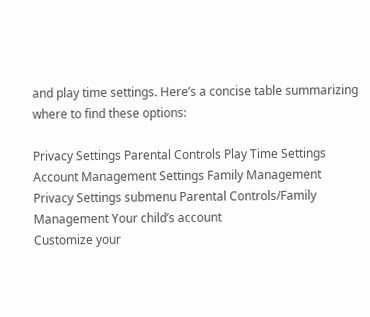and play time settings. Here’s a concise table summarizing where to find these options:

Privacy Settings Parental Controls Play Time Settings
Account Management Settings Family Management
Privacy Settings submenu Parental Controls/Family Management Your child’s account
Customize your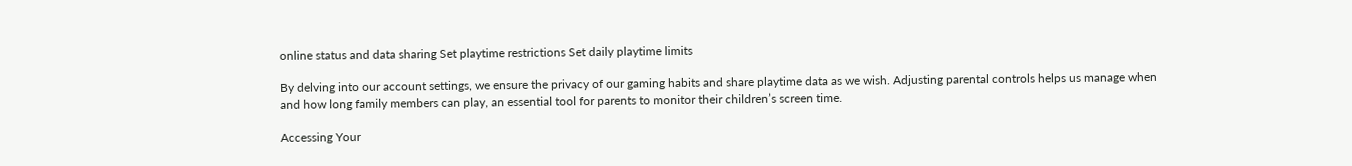online status and data sharing Set playtime restrictions Set daily playtime limits

By delving into our account settings, we ensure the privacy of our gaming habits and share playtime data as we wish. Adjusting parental controls helps us manage when and how long family members can play, an essential tool for parents to monitor their children’s screen time.

Accessing Your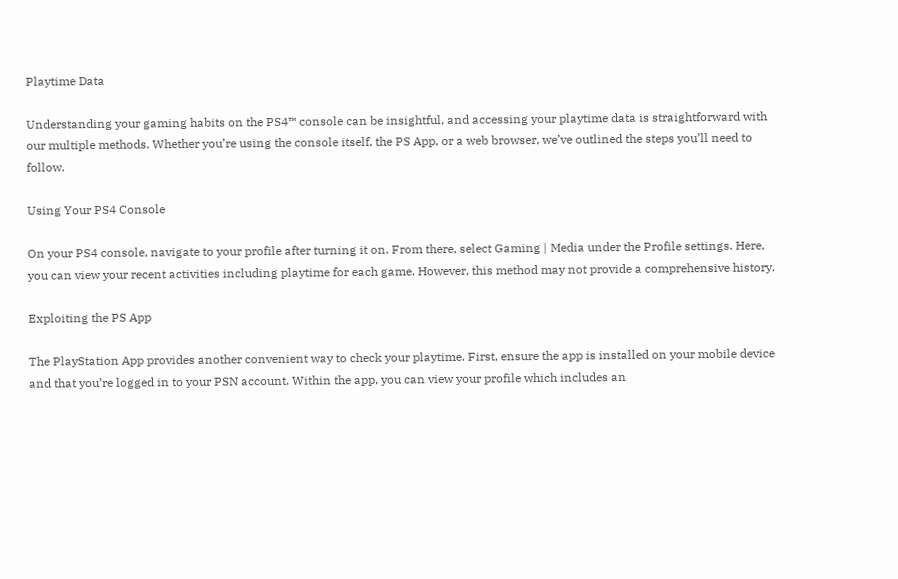Playtime Data

Understanding your gaming habits on the PS4™ console can be insightful, and accessing your playtime data is straightforward with our multiple methods. Whether you’re using the console itself, the PS App, or a web browser, we’ve outlined the steps you’ll need to follow.

Using Your PS4 Console

On your PS4 console, navigate to your profile after turning it on. From there, select Gaming | Media under the Profile settings. Here, you can view your recent activities including playtime for each game. However, this method may not provide a comprehensive history.

Exploiting the PS App

The PlayStation App provides another convenient way to check your playtime. First, ensure the app is installed on your mobile device and that you’re logged in to your PSN account. Within the app, you can view your profile which includes an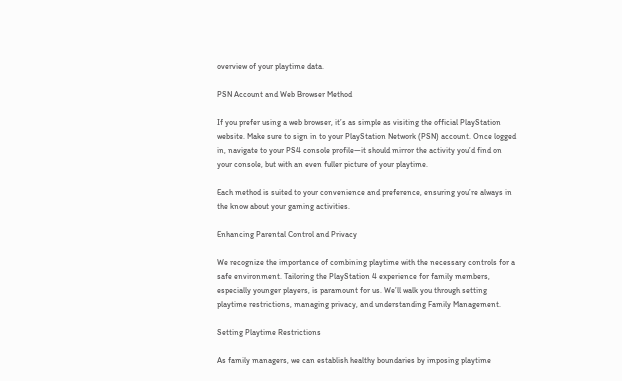overview of your playtime data.

PSN Account and Web Browser Method

If you prefer using a web browser, it’s as simple as visiting the official PlayStation website. Make sure to sign in to your PlayStation Network (PSN) account. Once logged in, navigate to your PS4 console profile—it should mirror the activity you’d find on your console, but with an even fuller picture of your playtime.

Each method is suited to your convenience and preference, ensuring you’re always in the know about your gaming activities.

Enhancing Parental Control and Privacy

We recognize the importance of combining playtime with the necessary controls for a safe environment. Tailoring the PlayStation 4 experience for family members, especially younger players, is paramount for us. We’ll walk you through setting playtime restrictions, managing privacy, and understanding Family Management.

Setting Playtime Restrictions

As family managers, we can establish healthy boundaries by imposing playtime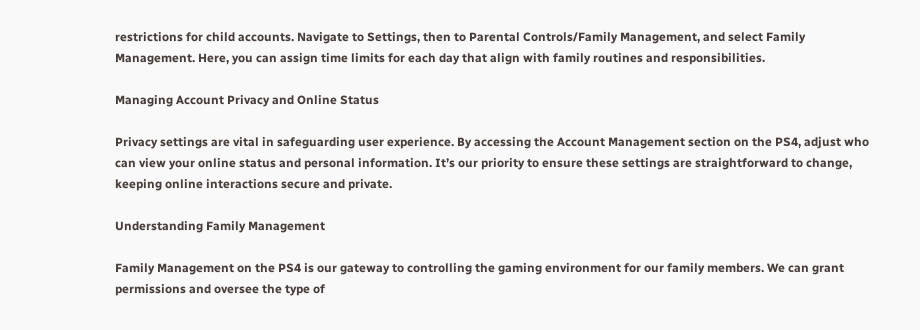restrictions for child accounts. Navigate to Settings, then to Parental Controls/Family Management, and select Family Management. Here, you can assign time limits for each day that align with family routines and responsibilities.

Managing Account Privacy and Online Status

Privacy settings are vital in safeguarding user experience. By accessing the Account Management section on the PS4, adjust who can view your online status and personal information. It’s our priority to ensure these settings are straightforward to change, keeping online interactions secure and private.

Understanding Family Management

Family Management on the PS4 is our gateway to controlling the gaming environment for our family members. We can grant permissions and oversee the type of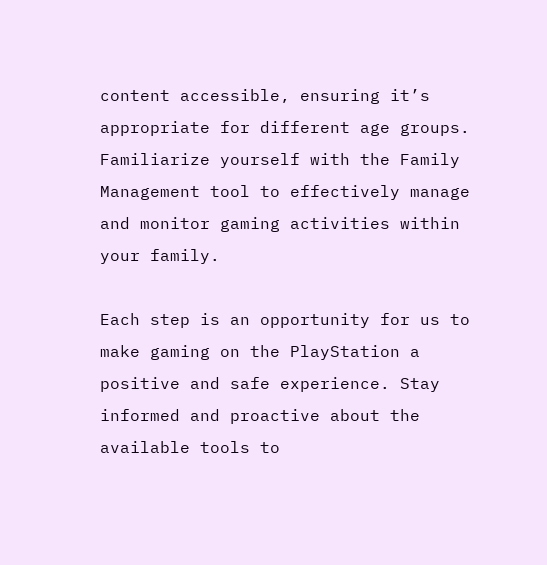content accessible, ensuring it’s appropriate for different age groups. Familiarize yourself with the Family Management tool to effectively manage and monitor gaming activities within your family.

Each step is an opportunity for us to make gaming on the PlayStation a positive and safe experience. Stay informed and proactive about the available tools to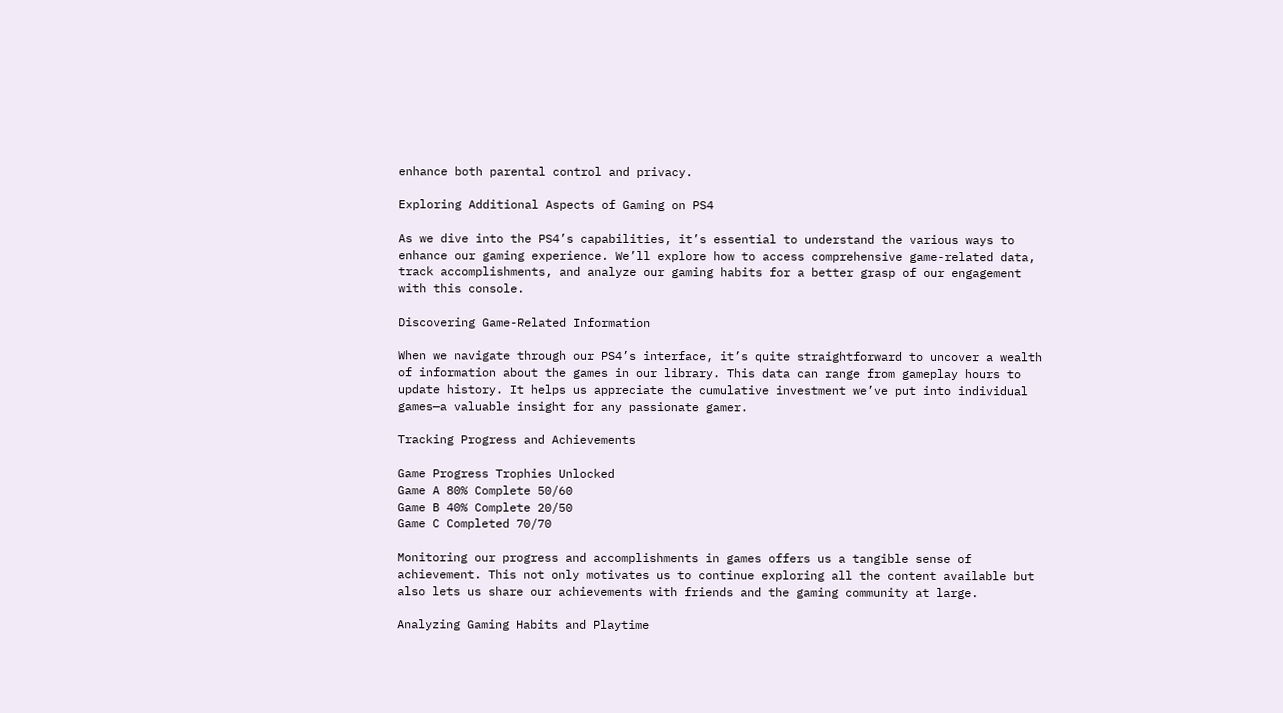enhance both parental control and privacy.

Exploring Additional Aspects of Gaming on PS4

As we dive into the PS4’s capabilities, it’s essential to understand the various ways to enhance our gaming experience. We’ll explore how to access comprehensive game-related data, track accomplishments, and analyze our gaming habits for a better grasp of our engagement with this console.

Discovering Game-Related Information

When we navigate through our PS4’s interface, it’s quite straightforward to uncover a wealth of information about the games in our library. This data can range from gameplay hours to update history. It helps us appreciate the cumulative investment we’ve put into individual games—a valuable insight for any passionate gamer.

Tracking Progress and Achievements

Game Progress Trophies Unlocked
Game A 80% Complete 50/60
Game B 40% Complete 20/50
Game C Completed 70/70

Monitoring our progress and accomplishments in games offers us a tangible sense of achievement. This not only motivates us to continue exploring all the content available but also lets us share our achievements with friends and the gaming community at large.

Analyzing Gaming Habits and Playtime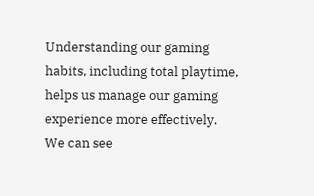Understanding our gaming habits, including total playtime, helps us manage our gaming experience more effectively. We can see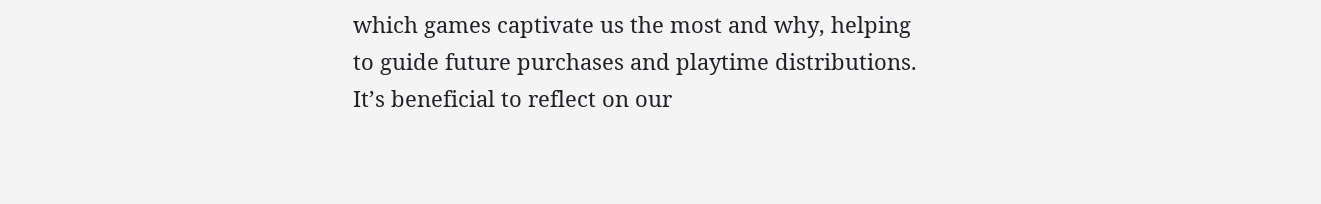which games captivate us the most and why, helping to guide future purchases and playtime distributions. It’s beneficial to reflect on our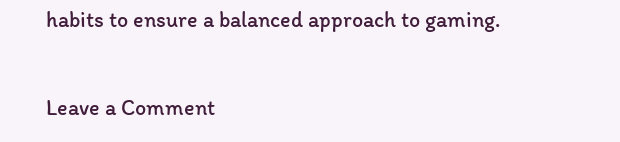habits to ensure a balanced approach to gaming.

Leave a Comment